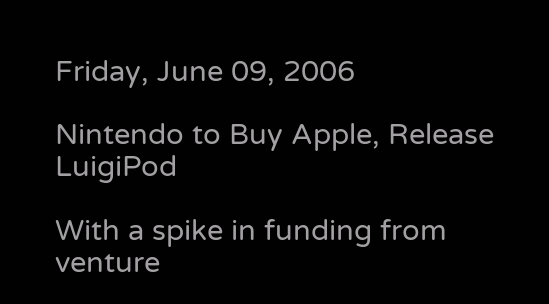Friday, June 09, 2006

Nintendo to Buy Apple, Release LuigiPod

With a spike in funding from venture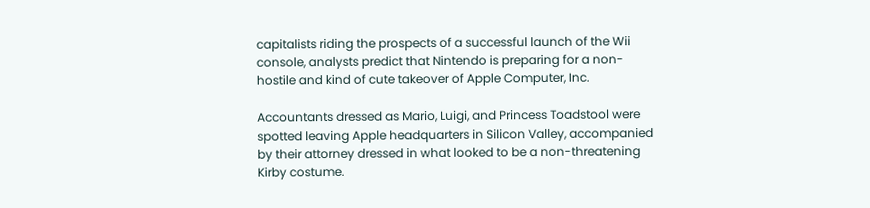capitalists riding the prospects of a successful launch of the Wii console, analysts predict that Nintendo is preparing for a non-hostile and kind of cute takeover of Apple Computer, Inc.

Accountants dressed as Mario, Luigi, and Princess Toadstool were spotted leaving Apple headquarters in Silicon Valley, accompanied by their attorney dressed in what looked to be a non-threatening Kirby costume.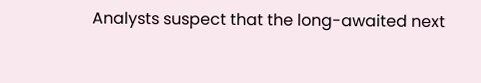Analysts suspect that the long-awaited next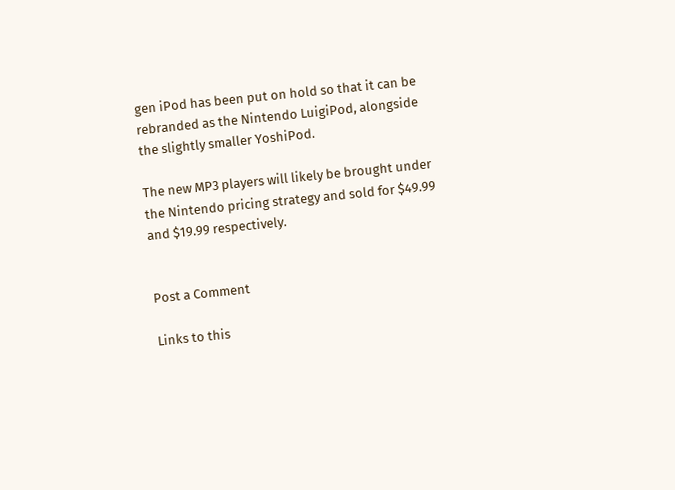gen iPod has been put on hold so that it can be rebranded as the Nintendo LuigiPod, alongside the slightly smaller YoshiPod.

The new MP3 players will likely be brought under the Nintendo pricing strategy and sold for $49.99 and $19.99 respectively.


Post a Comment

Links to this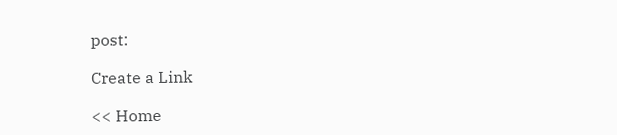post:

Create a Link

<< Home